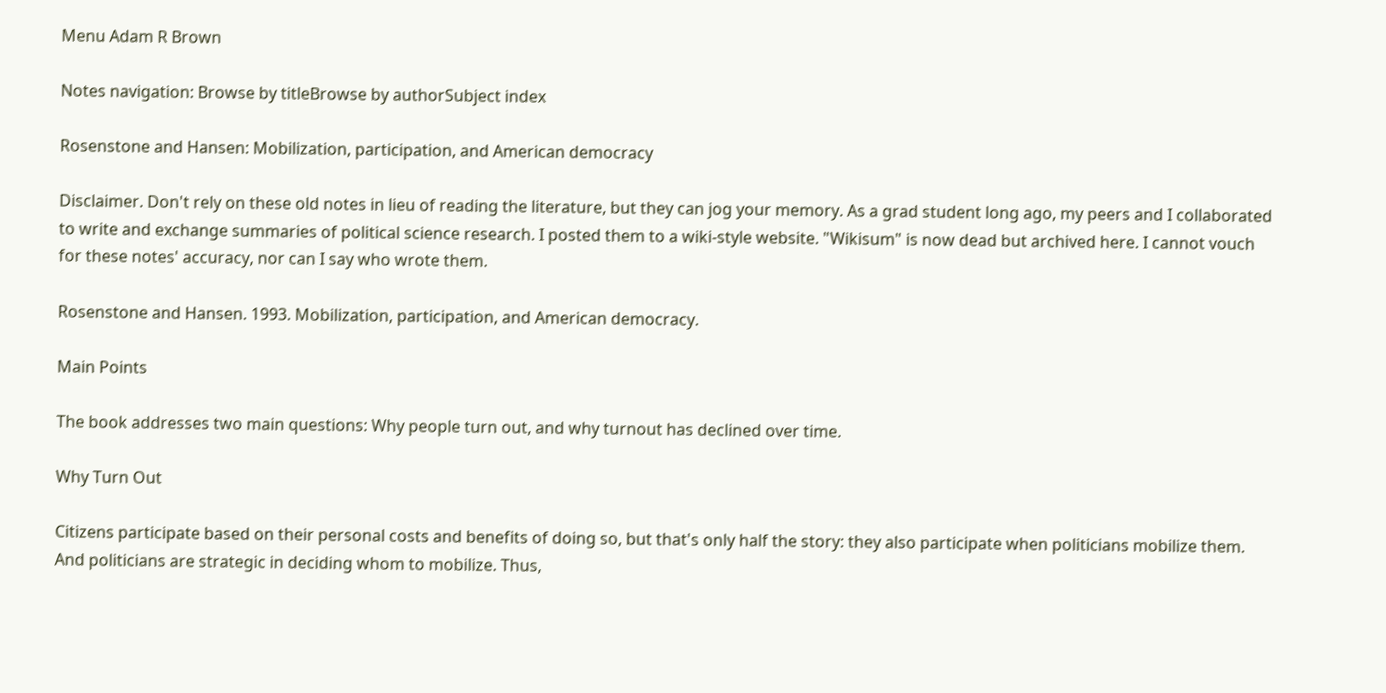Menu Adam R Brown

Notes navigation: Browse by titleBrowse by authorSubject index

Rosenstone and Hansen: Mobilization, participation, and American democracy

Disclaimer. Don't rely on these old notes in lieu of reading the literature, but they can jog your memory. As a grad student long ago, my peers and I collaborated to write and exchange summaries of political science research. I posted them to a wiki-style website. "Wikisum" is now dead but archived here. I cannot vouch for these notes' accuracy, nor can I say who wrote them.

Rosenstone and Hansen. 1993. Mobilization, participation, and American democracy.

Main Points

The book addresses two main questions: Why people turn out, and why turnout has declined over time.

Why Turn Out

Citizens participate based on their personal costs and benefits of doing so, but that's only half the story: they also participate when politicians mobilize them. And politicians are strategic in deciding whom to mobilize. Thus,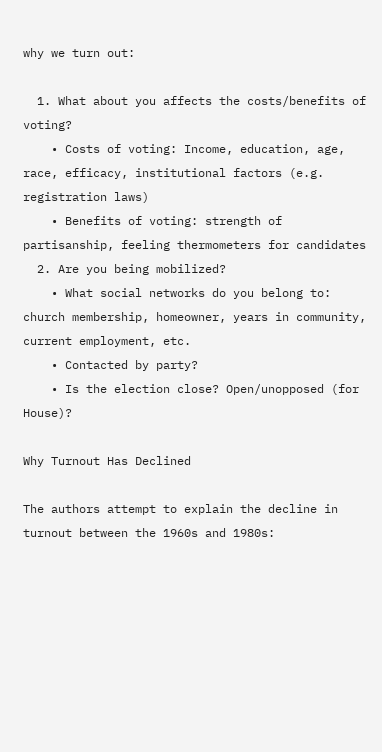why we turn out:

  1. What about you affects the costs/benefits of voting?
    • Costs of voting: Income, education, age, race, efficacy, institutional factors (e.g. registration laws)
    • Benefits of voting: strength of partisanship, feeling thermometers for candidates
  2. Are you being mobilized?
    • What social networks do you belong to: church membership, homeowner, years in community, current employment, etc.
    • Contacted by party?
    • Is the election close? Open/unopposed (for House)?

Why Turnout Has Declined

The authors attempt to explain the decline in turnout between the 1960s and 1980s: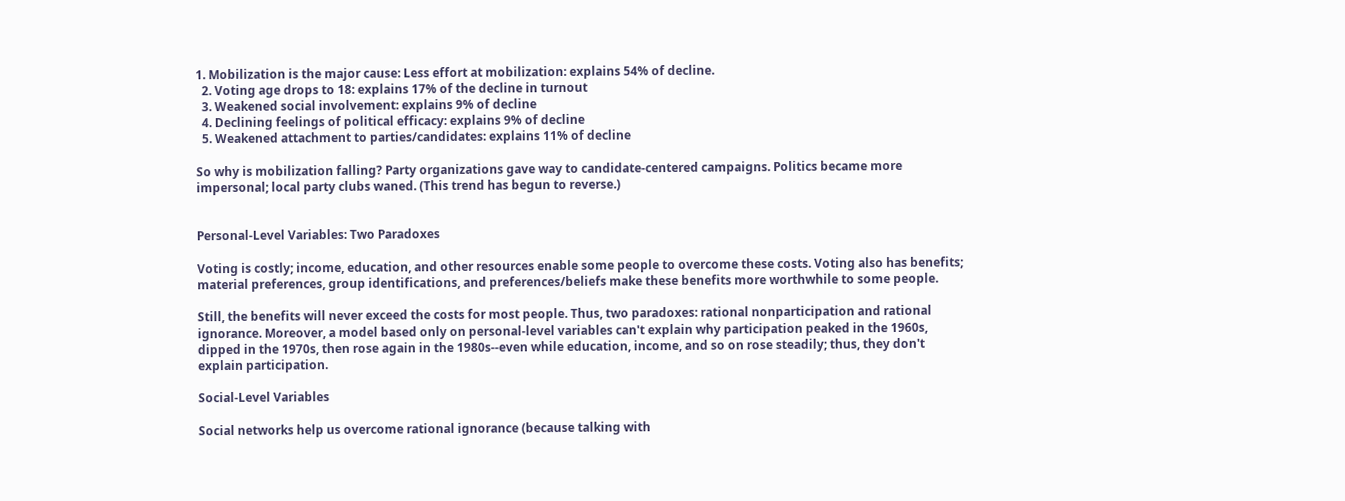1. Mobilization is the major cause: Less effort at mobilization: explains 54% of decline.
  2. Voting age drops to 18: explains 17% of the decline in turnout
  3. Weakened social involvement: explains 9% of decline
  4. Declining feelings of political efficacy: explains 9% of decline
  5. Weakened attachment to parties/candidates: explains 11% of decline

So why is mobilization falling? Party organizations gave way to candidate-centered campaigns. Politics became more impersonal; local party clubs waned. (This trend has begun to reverse.)


Personal-Level Variables: Two Paradoxes

Voting is costly; income, education, and other resources enable some people to overcome these costs. Voting also has benefits; material preferences, group identifications, and preferences/beliefs make these benefits more worthwhile to some people.

Still, the benefits will never exceed the costs for most people. Thus, two paradoxes: rational nonparticipation and rational ignorance. Moreover, a model based only on personal-level variables can't explain why participation peaked in the 1960s, dipped in the 1970s, then rose again in the 1980s--even while education, income, and so on rose steadily; thus, they don't explain participation.

Social-Level Variables

Social networks help us overcome rational ignorance (because talking with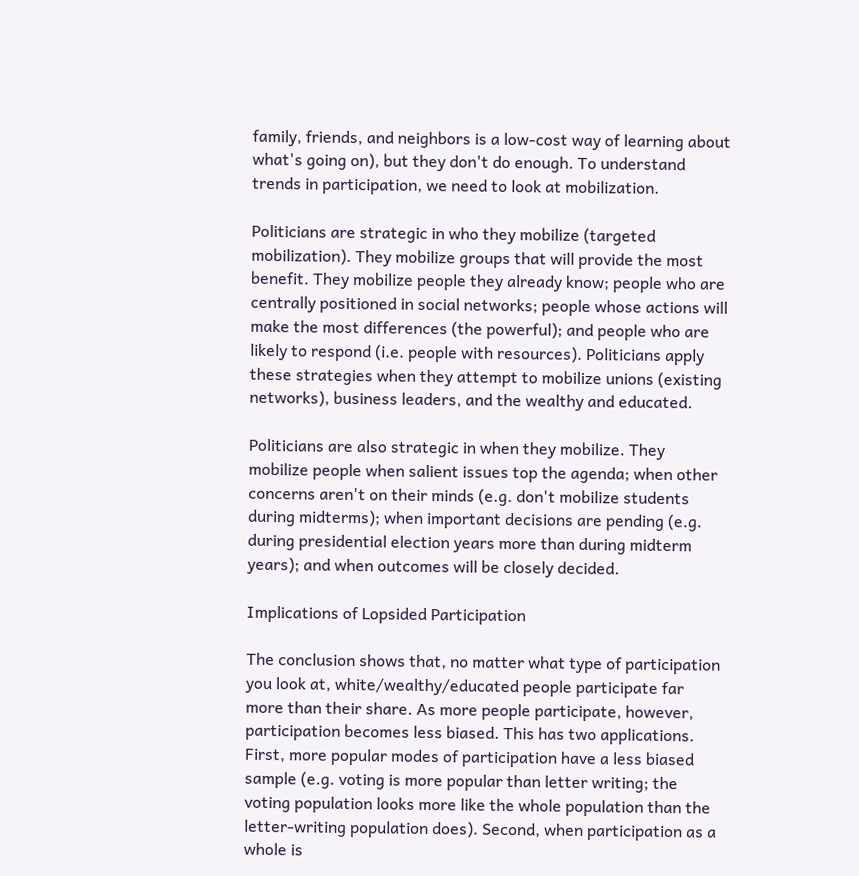family, friends, and neighbors is a low-cost way of learning about what's going on), but they don't do enough. To understand trends in participation, we need to look at mobilization.

Politicians are strategic in who they mobilize (targeted mobilization). They mobilize groups that will provide the most benefit. They mobilize people they already know; people who are centrally positioned in social networks; people whose actions will make the most differences (the powerful); and people who are likely to respond (i.e. people with resources). Politicians apply these strategies when they attempt to mobilize unions (existing networks), business leaders, and the wealthy and educated.

Politicians are also strategic in when they mobilize. They mobilize people when salient issues top the agenda; when other concerns aren't on their minds (e.g. don't mobilize students during midterms); when important decisions are pending (e.g. during presidential election years more than during midterm years); and when outcomes will be closely decided.

Implications of Lopsided Participation

The conclusion shows that, no matter what type of participation you look at, white/wealthy/educated people participate far more than their share. As more people participate, however, participation becomes less biased. This has two applications. First, more popular modes of participation have a less biased sample (e.g. voting is more popular than letter writing; the voting population looks more like the whole population than the letter-writing population does). Second, when participation as a whole is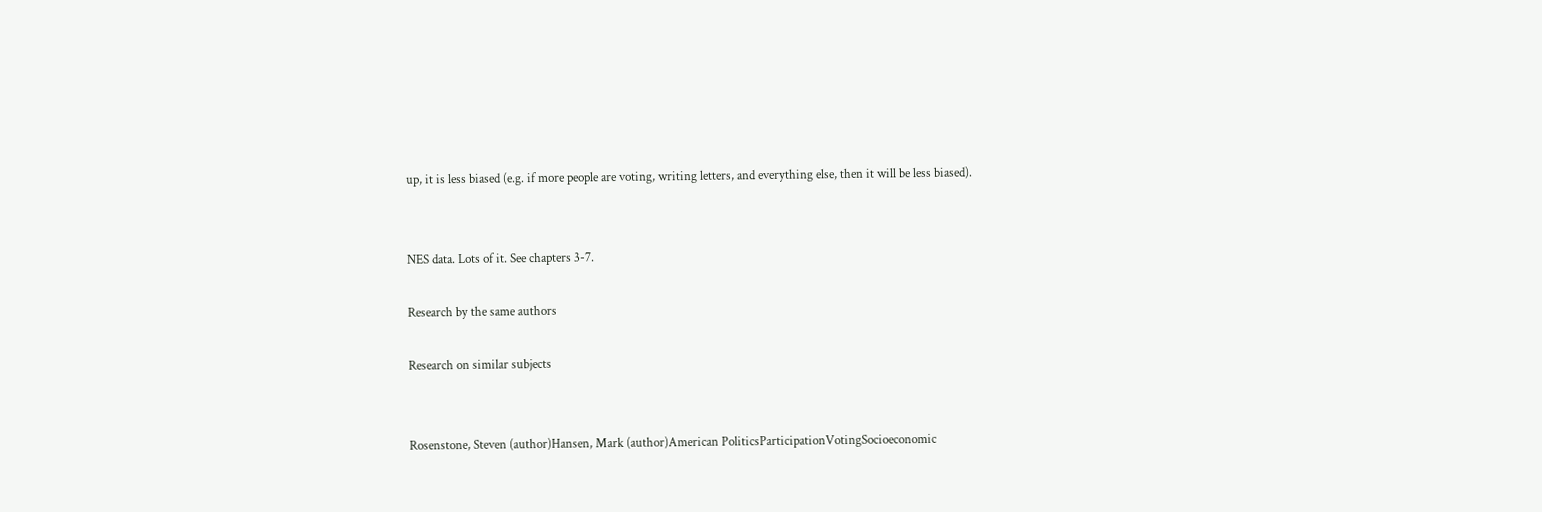up, it is less biased (e.g. if more people are voting, writing letters, and everything else, then it will be less biased).


NES data. Lots of it. See chapters 3-7.

Research by the same authors

Research on similar subjects


Rosenstone, Steven (author)Hansen, Mark (author)American PoliticsParticipationVotingSocioeconomic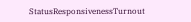StatusResponsivenessTurnout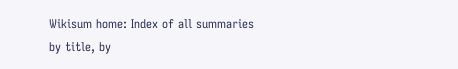Wikisum home: Index of all summaries by title, by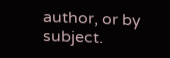author, or by subject.